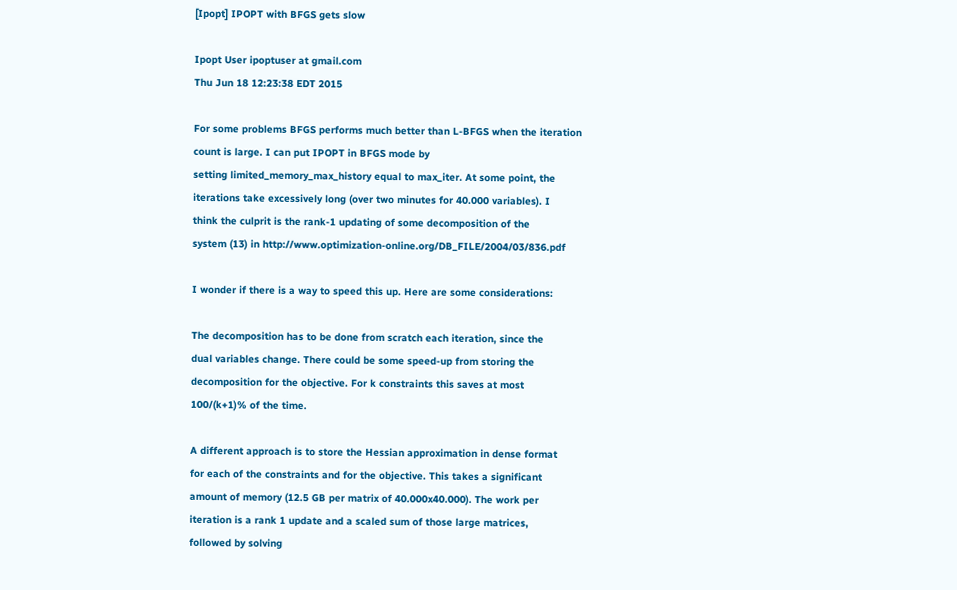[Ipopt] IPOPT with BFGS gets slow

Ipopt User ipoptuser at gmail.com
Thu Jun 18 12:23:38 EDT 2015

For some problems BFGS performs much better than L-BFGS when the iteration
count is large. I can put IPOPT in BFGS mode by
setting limited_memory_max_history equal to max_iter. At some point, the
iterations take excessively long (over two minutes for 40.000 variables). I
think the culprit is the rank-1 updating of some decomposition of the
system (13) in http://www.optimization-online.org/DB_FILE/2004/03/836.pdf

I wonder if there is a way to speed this up. Here are some considerations:

The decomposition has to be done from scratch each iteration, since the
dual variables change. There could be some speed-up from storing the
decomposition for the objective. For k constraints this saves at most
100/(k+1)% of the time.

A different approach is to store the Hessian approximation in dense format
for each of the constraints and for the objective. This takes a significant
amount of memory (12.5 GB per matrix of 40.000x40.000). The work per
iteration is a rank 1 update and a scaled sum of those large matrices,
followed by solving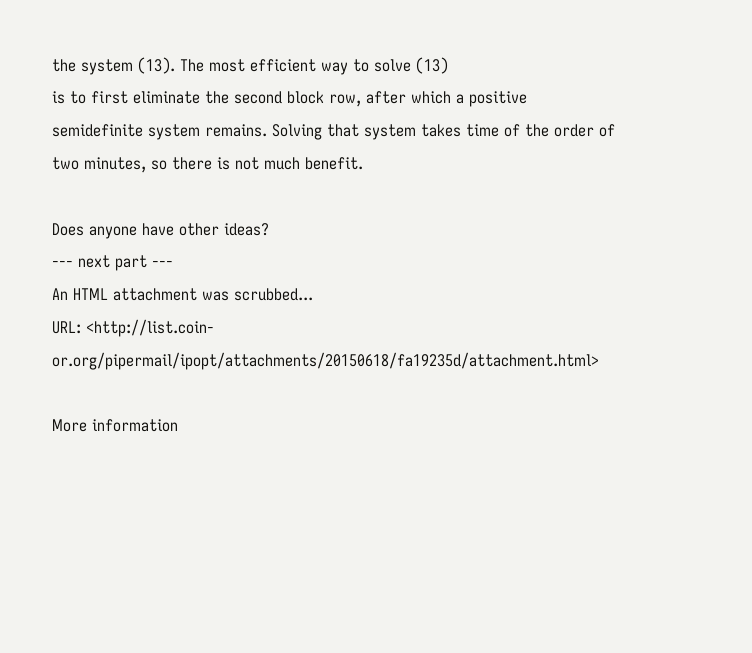the system (13). The most efficient way to solve (13)
is to first eliminate the second block row, after which a positive
semidefinite system remains. Solving that system takes time of the order of
two minutes, so there is not much benefit.

Does anyone have other ideas?
--- next part ---
An HTML attachment was scrubbed...
URL: <http://list.coin-or.org/pipermail/ipopt/attachments/20150618/fa19235d/attachment.html>

More information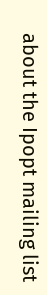about the Ipopt mailing list